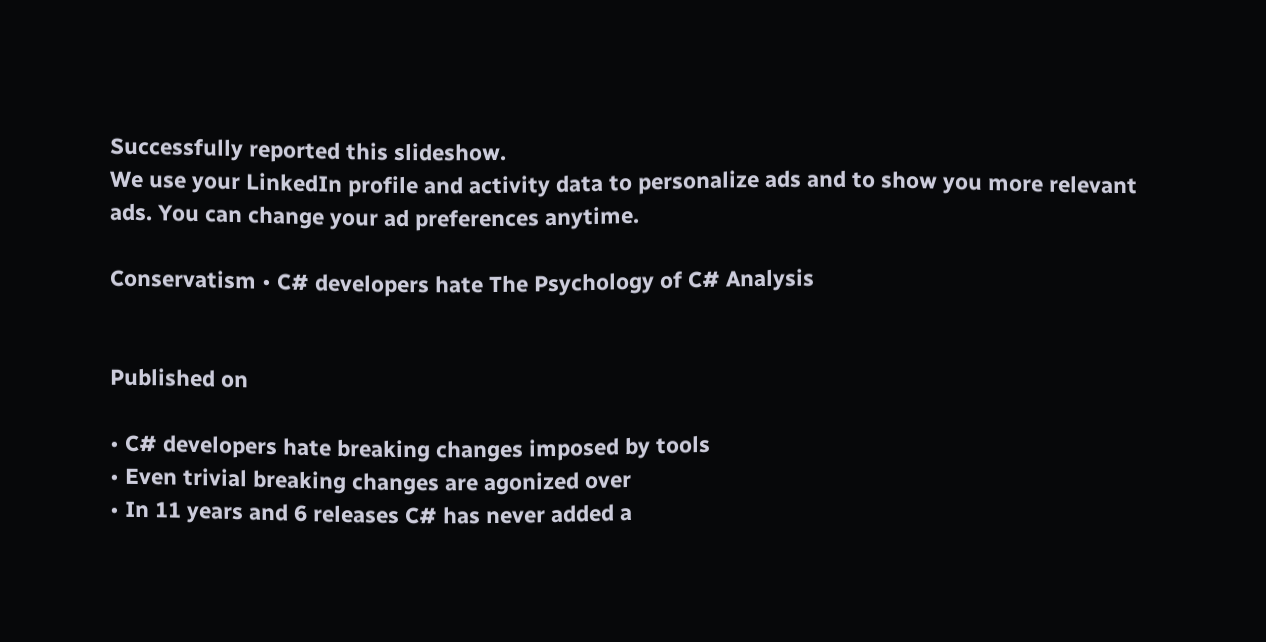Successfully reported this slideshow.
We use your LinkedIn profile and activity data to personalize ads and to show you more relevant ads. You can change your ad preferences anytime.

Conservatism • C# developers hate The Psychology of C# Analysis


Published on

• C# developers hate breaking changes imposed by tools
• Even trivial breaking changes are agonized over
• In 11 years and 6 releases C# has never added a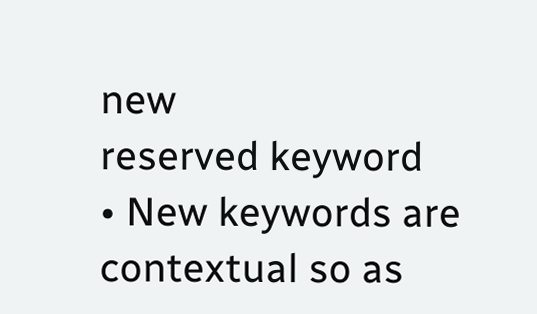new
reserved keyword
• New keywords are contextual so as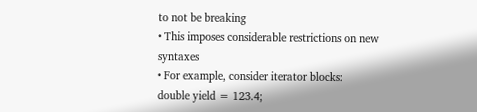to not be breaking
• This imposes considerable restrictions on new syntaxes
• For example, consider iterator blocks:
double yield = 123.4;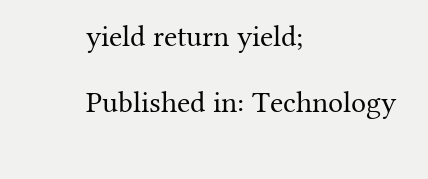yield return yield;

Published in: Technology